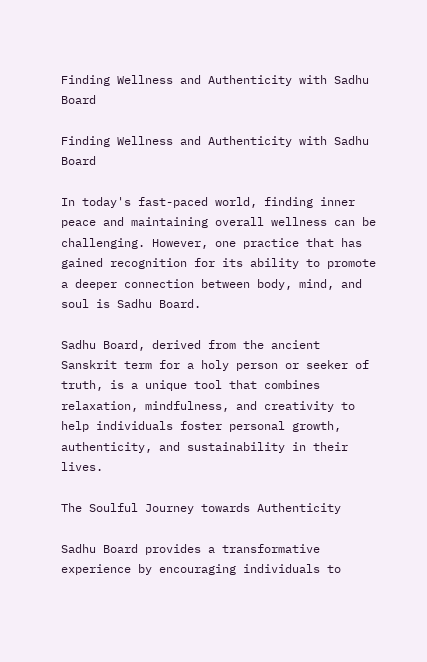Finding Wellness and Authenticity with Sadhu Board

Finding Wellness and Authenticity with Sadhu Board

In today's fast-paced world, finding inner peace and maintaining overall wellness can be challenging. However, one practice that has gained recognition for its ability to promote a deeper connection between body, mind, and soul is Sadhu Board.

Sadhu Board, derived from the ancient Sanskrit term for a holy person or seeker of truth, is a unique tool that combines relaxation, mindfulness, and creativity to help individuals foster personal growth, authenticity, and sustainability in their lives.

The Soulful Journey towards Authenticity

Sadhu Board provides a transformative experience by encouraging individuals to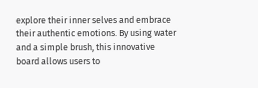explore their inner selves and embrace their authentic emotions. By using water and a simple brush, this innovative board allows users to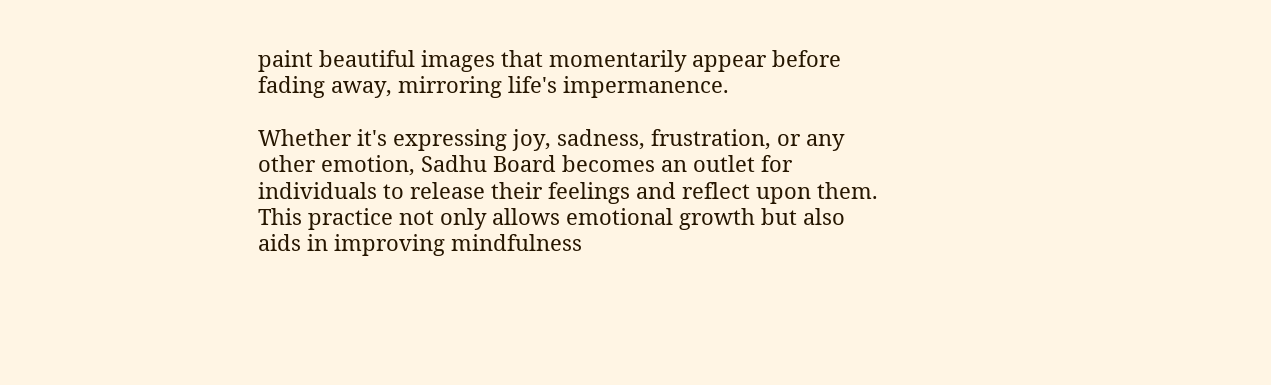paint beautiful images that momentarily appear before fading away, mirroring life's impermanence.

Whether it's expressing joy, sadness, frustration, or any other emotion, Sadhu Board becomes an outlet for individuals to release their feelings and reflect upon them. This practice not only allows emotional growth but also aids in improving mindfulness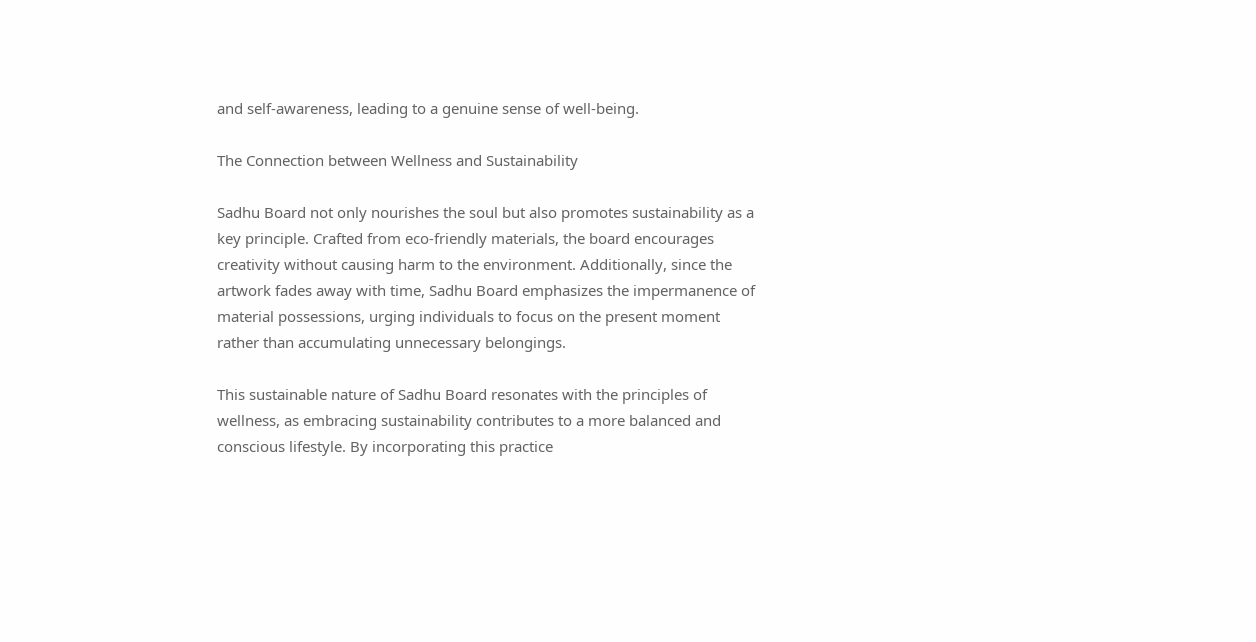and self-awareness, leading to a genuine sense of well-being.

The Connection between Wellness and Sustainability

Sadhu Board not only nourishes the soul but also promotes sustainability as a key principle. Crafted from eco-friendly materials, the board encourages creativity without causing harm to the environment. Additionally, since the artwork fades away with time, Sadhu Board emphasizes the impermanence of material possessions, urging individuals to focus on the present moment rather than accumulating unnecessary belongings.

This sustainable nature of Sadhu Board resonates with the principles of wellness, as embracing sustainability contributes to a more balanced and conscious lifestyle. By incorporating this practice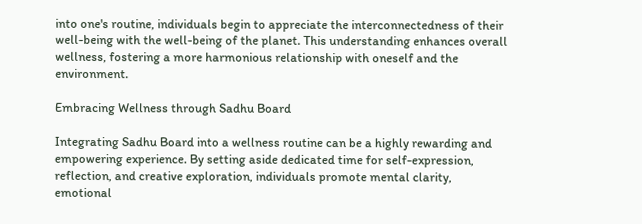into one's routine, individuals begin to appreciate the interconnectedness of their well-being with the well-being of the planet. This understanding enhances overall wellness, fostering a more harmonious relationship with oneself and the environment.

Embracing Wellness through Sadhu Board

Integrating Sadhu Board into a wellness routine can be a highly rewarding and empowering experience. By setting aside dedicated time for self-expression, reflection, and creative exploration, individuals promote mental clarity, emotional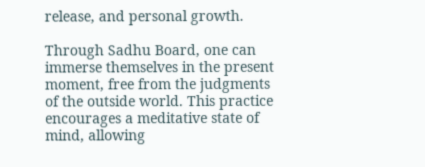release, and personal growth.

Through Sadhu Board, one can immerse themselves in the present moment, free from the judgments of the outside world. This practice encourages a meditative state of mind, allowing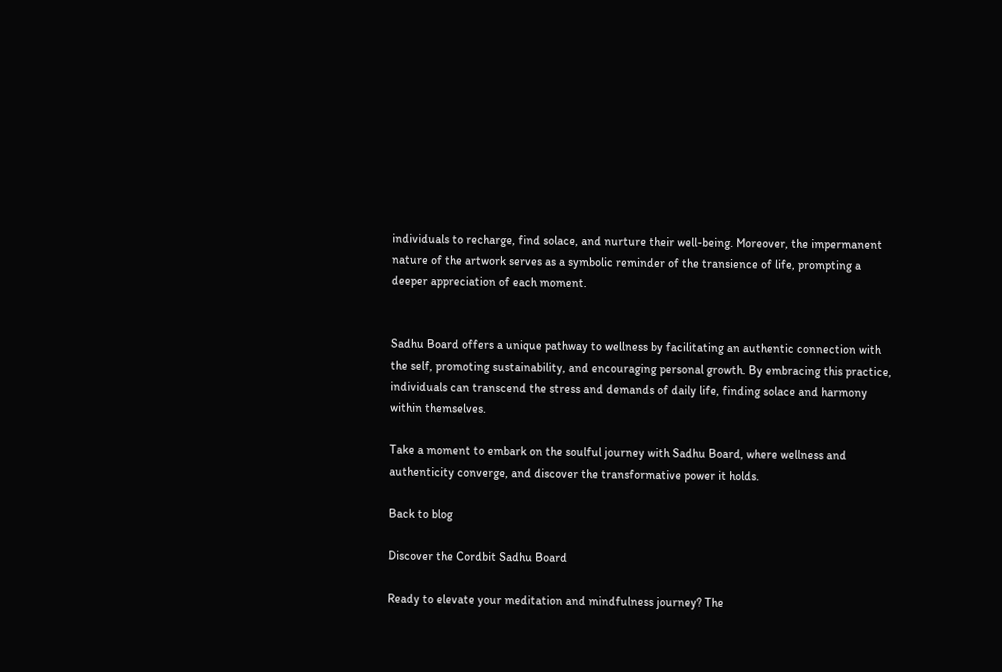individuals to recharge, find solace, and nurture their well-being. Moreover, the impermanent nature of the artwork serves as a symbolic reminder of the transience of life, prompting a deeper appreciation of each moment.


Sadhu Board offers a unique pathway to wellness by facilitating an authentic connection with the self, promoting sustainability, and encouraging personal growth. By embracing this practice, individuals can transcend the stress and demands of daily life, finding solace and harmony within themselves.

Take a moment to embark on the soulful journey with Sadhu Board, where wellness and authenticity converge, and discover the transformative power it holds.

Back to blog

Discover the Cordbit Sadhu Board

Ready to elevate your meditation and mindfulness journey? The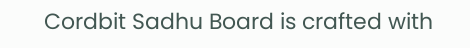Cordbit Sadhu Board is crafted with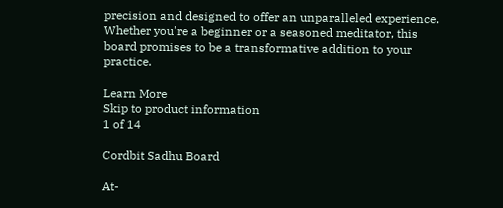precision and designed to offer an unparalleled experience. Whether you're a beginner or a seasoned meditator, this board promises to be a transformative addition to your practice.

Learn More
Skip to product information
1 of 14

Cordbit Sadhu Board

At-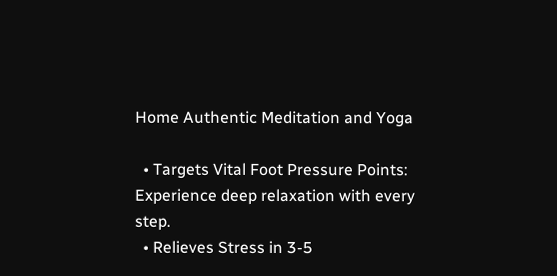Home Authentic Meditation and Yoga

  • Targets Vital Foot Pressure Points: Experience deep relaxation with every step.
  • Relieves Stress in 3-5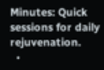Minutes: Quick sessions for daily rejuvenation.
  •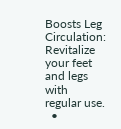Boosts Leg Circulation: Revitalize your feet and legs with regular use.
  •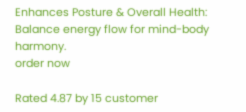Enhances Posture & Overall Health: Balance energy flow for mind-body harmony.
order now

Rated 4.87 by 15 customer